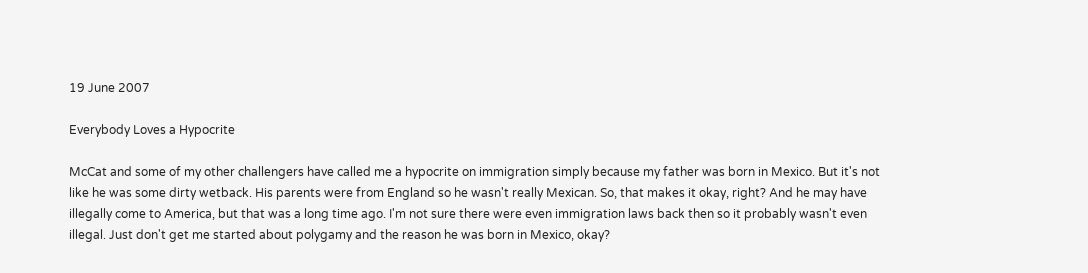19 June 2007

Everybody Loves a Hypocrite

McCat and some of my other challengers have called me a hypocrite on immigration simply because my father was born in Mexico. But it's not like he was some dirty wetback. His parents were from England so he wasn't really Mexican. So, that makes it okay, right? And he may have illegally come to America, but that was a long time ago. I'm not sure there were even immigration laws back then so it probably wasn't even illegal. Just don't get me started about polygamy and the reason he was born in Mexico, okay?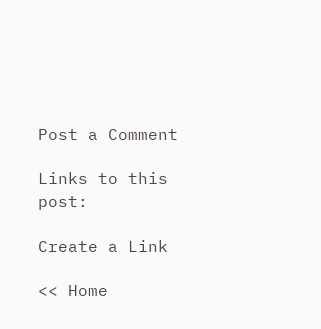Post a Comment

Links to this post:

Create a Link

<< Home